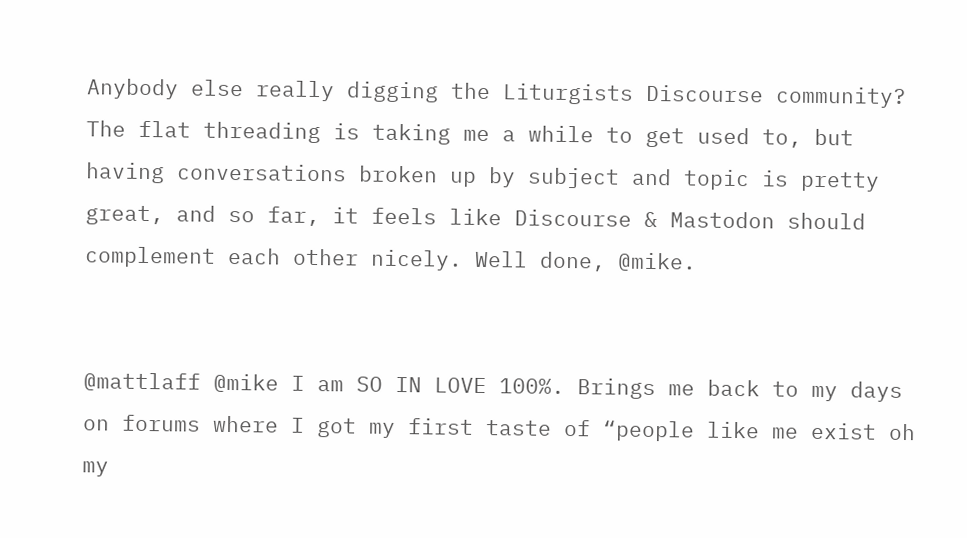Anybody else really digging the Liturgists Discourse community? The flat threading is taking me a while to get used to, but having conversations broken up by subject and topic is pretty great, and so far, it feels like Discourse & Mastodon should complement each other nicely. Well done, @mike.


@mattlaff @mike I am SO IN LOVE 100%. Brings me back to my days on forums where I got my first taste of “people like me exist oh my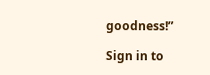goodness!”

Sign in to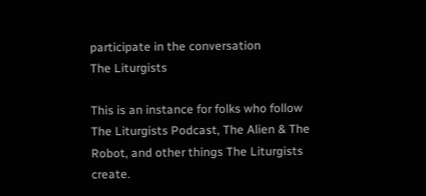participate in the conversation
The Liturgists

This is an instance for folks who follow The Liturgists Podcast, The Alien & The Robot, and other things The Liturgists create.